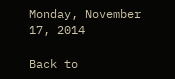Monday, November 17, 2014

Back to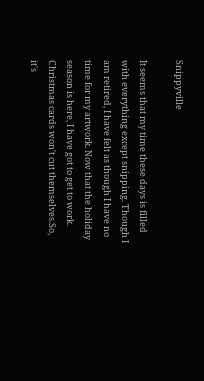Snippyville

It seems that my time these days is filled with everything except snipping. Though I am retired, I have felt as though I have no time for my artwork. Now that the holiday season is here, I have got to get to work. Christmas cards won't cut themselves.So, it's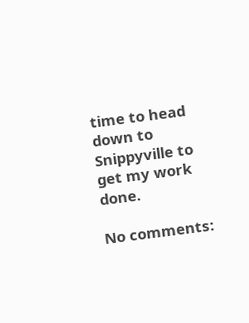time to head down to Snippyville to get my work done.

No comments: